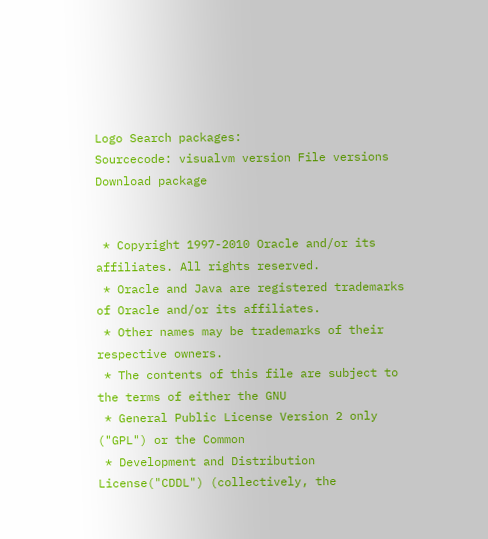Logo Search packages:
Sourcecode: visualvm version File versions  Download package


 * Copyright 1997-2010 Oracle and/or its affiliates. All rights reserved.
 * Oracle and Java are registered trademarks of Oracle and/or its affiliates.
 * Other names may be trademarks of their respective owners.
 * The contents of this file are subject to the terms of either the GNU
 * General Public License Version 2 only ("GPL") or the Common
 * Development and Distribution License("CDDL") (collectively, the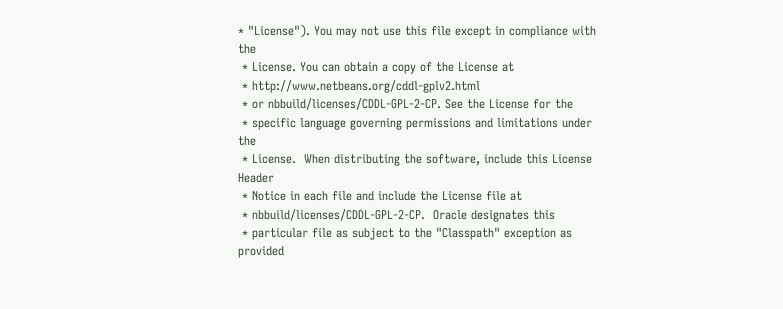* "License"). You may not use this file except in compliance with the
 * License. You can obtain a copy of the License at
 * http://www.netbeans.org/cddl-gplv2.html
 * or nbbuild/licenses/CDDL-GPL-2-CP. See the License for the
 * specific language governing permissions and limitations under the
 * License.  When distributing the software, include this License Header
 * Notice in each file and include the License file at
 * nbbuild/licenses/CDDL-GPL-2-CP.  Oracle designates this
 * particular file as subject to the "Classpath" exception as provided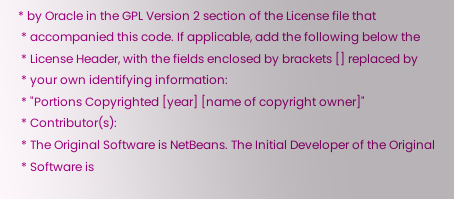* by Oracle in the GPL Version 2 section of the License file that
 * accompanied this code. If applicable, add the following below the
 * License Header, with the fields enclosed by brackets [] replaced by
 * your own identifying information:
 * "Portions Copyrighted [year] [name of copyright owner]"
 * Contributor(s):
 * The Original Software is NetBeans. The Initial Developer of the Original
 * Software is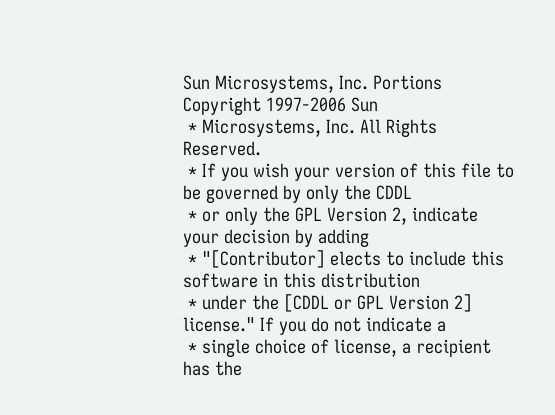Sun Microsystems, Inc. Portions Copyright 1997-2006 Sun
 * Microsystems, Inc. All Rights Reserved.
 * If you wish your version of this file to be governed by only the CDDL
 * or only the GPL Version 2, indicate your decision by adding
 * "[Contributor] elects to include this software in this distribution
 * under the [CDDL or GPL Version 2] license." If you do not indicate a
 * single choice of license, a recipient has the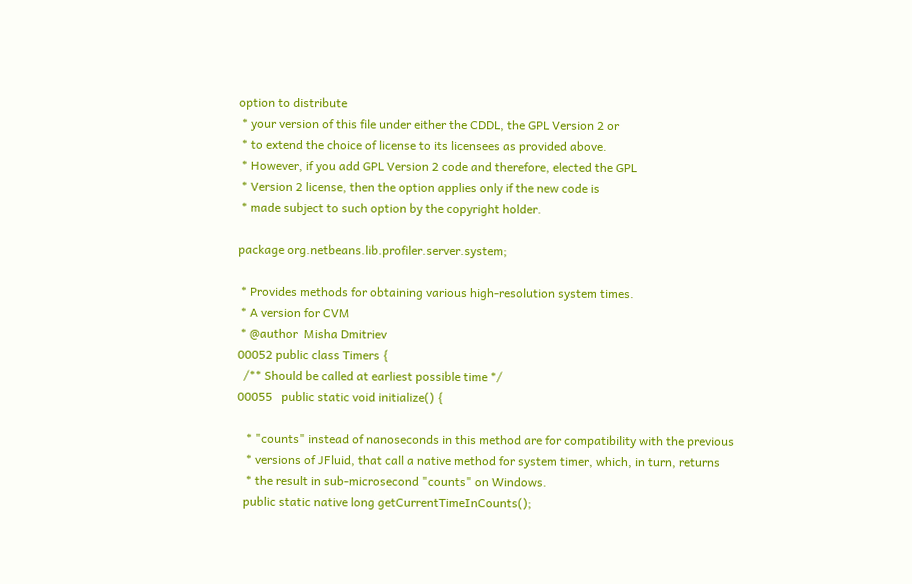option to distribute
 * your version of this file under either the CDDL, the GPL Version 2 or
 * to extend the choice of license to its licensees as provided above.
 * However, if you add GPL Version 2 code and therefore, elected the GPL
 * Version 2 license, then the option applies only if the new code is
 * made subject to such option by the copyright holder.

package org.netbeans.lib.profiler.server.system;

 * Provides methods for obtaining various high-resolution system times.
 * A version for CVM
 * @author  Misha Dmitriev
00052 public class Timers {
  /** Should be called at earliest possible time */
00055   public static void initialize() {

   * "counts" instead of nanoseconds in this method are for compatibility with the previous
   * versions of JFluid, that call a native method for system timer, which, in turn, returns
   * the result in sub-microsecond "counts" on Windows.
  public static native long getCurrentTimeInCounts();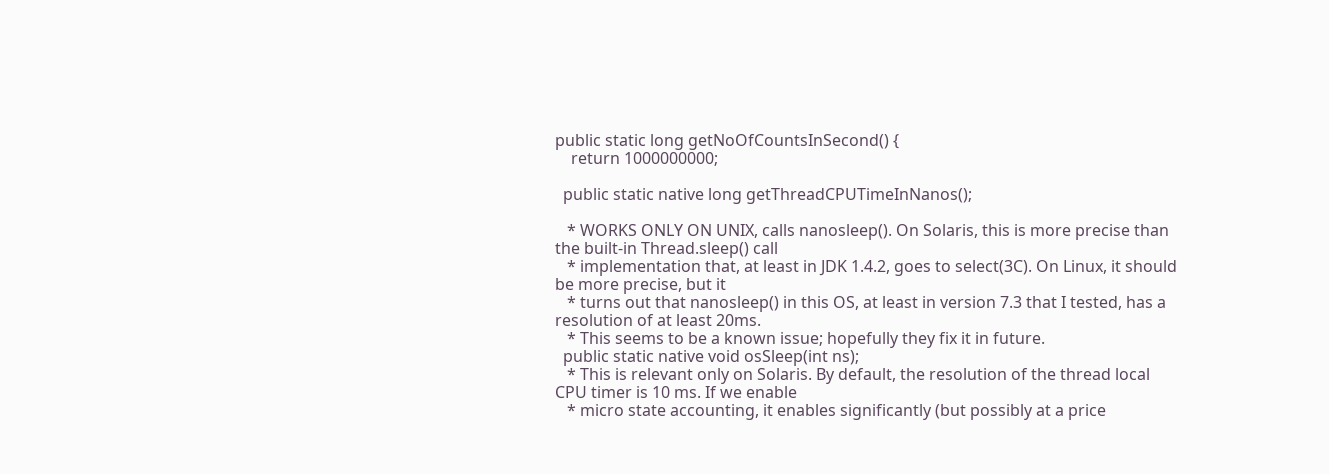public static long getNoOfCountsInSecond() {
    return 1000000000;

  public static native long getThreadCPUTimeInNanos();

   * WORKS ONLY ON UNIX, calls nanosleep(). On Solaris, this is more precise than the built-in Thread.sleep() call
   * implementation that, at least in JDK 1.4.2, goes to select(3C). On Linux, it should be more precise, but it
   * turns out that nanosleep() in this OS, at least in version 7.3 that I tested, has a resolution of at least 20ms.
   * This seems to be a known issue; hopefully they fix it in future.
  public static native void osSleep(int ns);
   * This is relevant only on Solaris. By default, the resolution of the thread local CPU timer is 10 ms. If we enable
   * micro state accounting, it enables significantly (but possibly at a price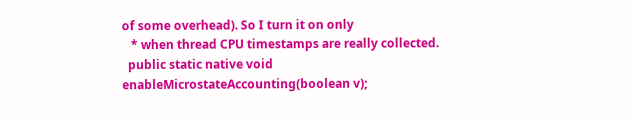of some overhead). So I turn it on only
   * when thread CPU timestamps are really collected.
  public static native void enableMicrostateAccounting(boolean v);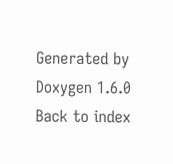Generated by  Doxygen 1.6.0   Back to index